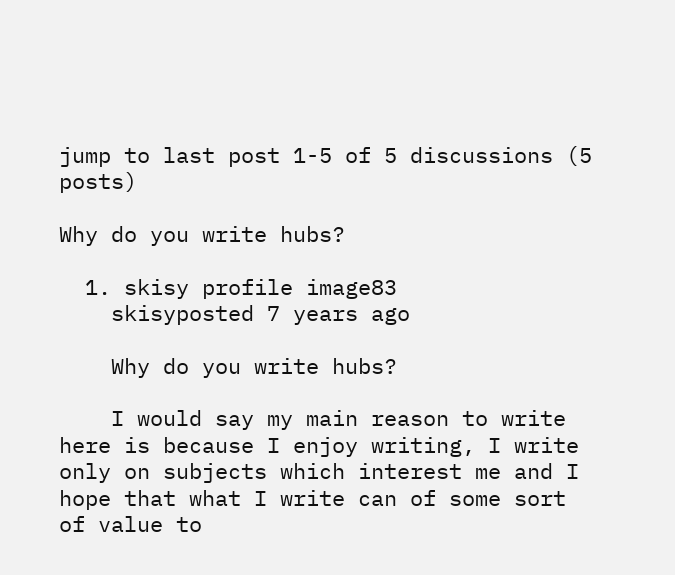jump to last post 1-5 of 5 discussions (5 posts)

Why do you write hubs?

  1. skisy profile image83
    skisyposted 7 years ago

    Why do you write hubs?

    I would say my main reason to write here is because I enjoy writing, I write only on subjects which interest me and I hope that what I write can of some sort of value to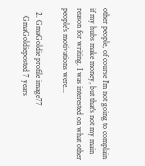other people, of course I'm not going to complain if my hubs make money, but that's not my main reason for writing. I was interested on what other people's motivations were...

  2. GmaGoldie profile image77
    GmaGoldieposted 7 years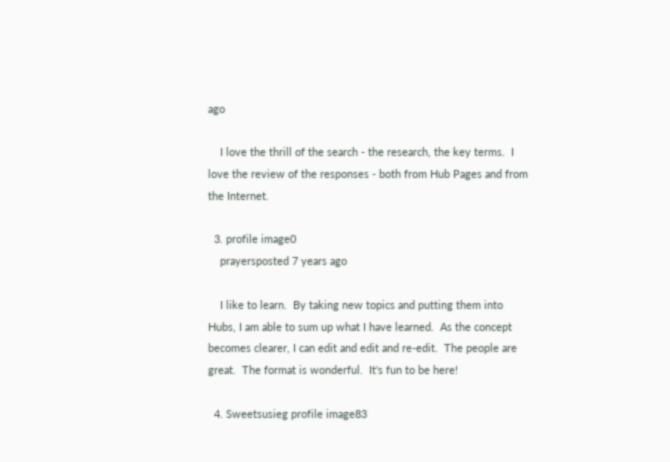ago

    I love the thrill of the search - the research, the key terms.  I love the review of the responses - both from Hub Pages and from the Internet.

  3. profile image0
    prayersposted 7 years ago

    I like to learn.  By taking new topics and putting them into Hubs, I am able to sum up what I have learned.  As the concept becomes clearer, I can edit and edit and re-edit.  The people are great.  The format is wonderful.  It's fun to be here!

  4. Sweetsusieg profile image83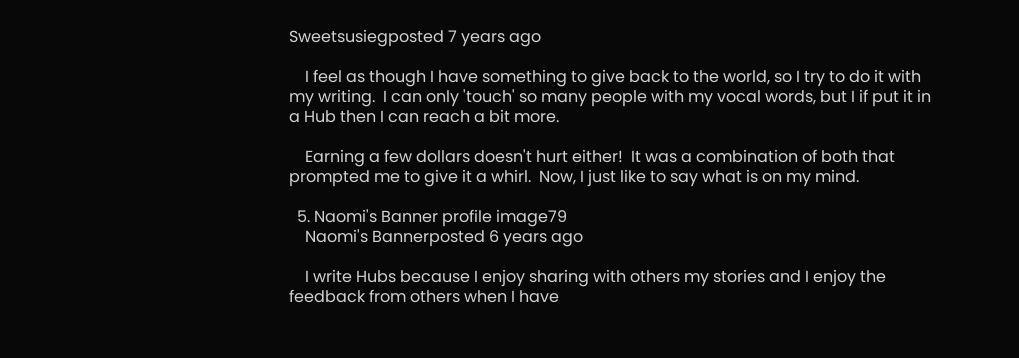Sweetsusiegposted 7 years ago

    I feel as though I have something to give back to the world, so I try to do it with my writing.  I can only 'touch' so many people with my vocal words, but I if put it in a Hub then I can reach a bit more.

    Earning a few dollars doesn't hurt either!  It was a combination of both that prompted me to give it a whirl.  Now, I just like to say what is on my mind.

  5. Naomi's Banner profile image79
    Naomi's Bannerposted 6 years ago

    I write Hubs because I enjoy sharing with others my stories and I enjoy the feedback from others when I have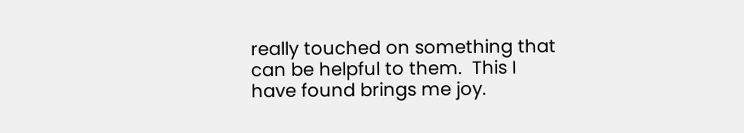really touched on something that can be helpful to them.  This I have found brings me joy.